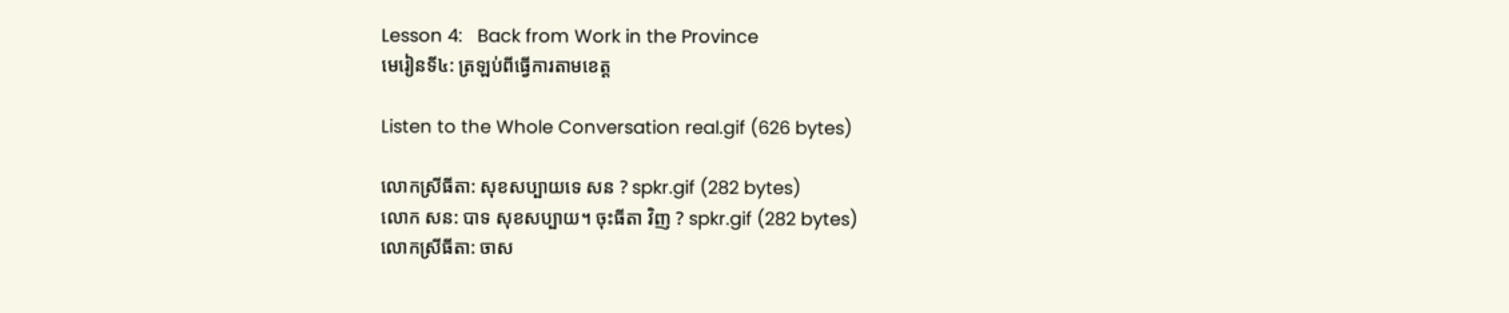Lesson 4:   Back from Work in the Province
មេរៀនទី៤: ត្រឡប់ពីធើ្វការតាមខេត្ដ

Listen to the Whole Conversation real.gif (626 bytes)

លោកស្រីធីតា: សុខសប្បាយទេ សន ? spkr.gif (282 bytes)
លោក សន: បាទ សុខសប្បាយ។ ចុះធីតា វិញ ? spkr.gif (282 bytes)
លោកស្រីធីតា: ចាស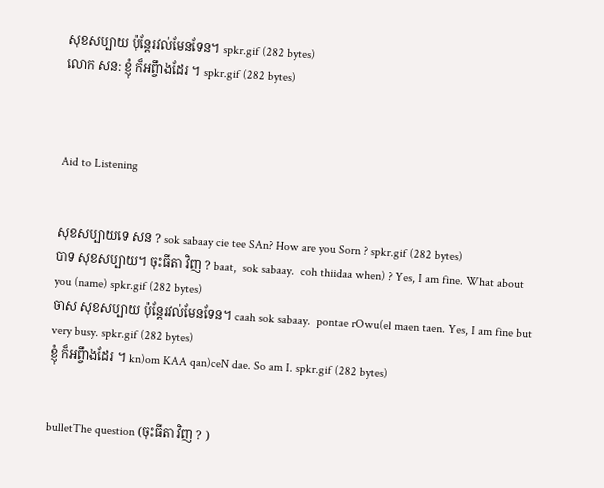សុខសប្បាយ ប៉ុន្ដែរវល់មែនទែន។ spkr.gif (282 bytes)
លោក សន: ខ្ញុំ ក៏អព្ចឹាងដែរ ។ spkr.gif (282 bytes)



Aid to Listening


សុខសប្បាយទេ សន ? sok sabaay cie tee SAn? How are you Sorn ? spkr.gif (282 bytes)
បាទ សុខសប្បាយ។ ចុះធីតា វិញ ? baat,  sok sabaay.  coh thiidaa when) ? Yes, I am fine. What about you (name) spkr.gif (282 bytes)
ចាស សុខសប្បាយ ប៉ុន្ដែរវល់មែនទែន។ caah sok sabaay.  pontae rOwu(el maen taen. Yes, I am fine but very busy. spkr.gif (282 bytes)
ខ្ញុំ ក៏អព្ចឹាងដែរ ។ kn)om KAA qan)ceN dae. So am I. spkr.gif (282 bytes)


bulletThe question (ចុះធីតា វិញ ? )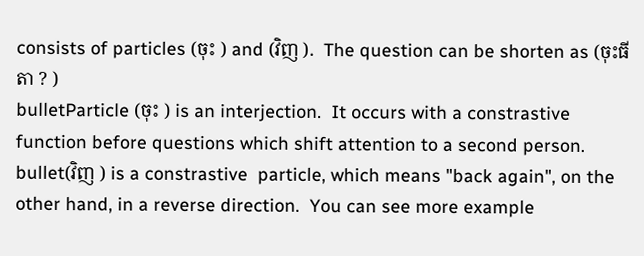consists of particles (ចុះ ) and (វិញ ).  The question can be shorten as (ចុះធីតា ? )
bulletParticle (ចុះ ) is an interjection.  It occurs with a constrastive function before questions which shift attention to a second person.
bullet(វិញ ) is a constrastive  particle, which means "back again", on the other hand, in a reverse direction.  You can see more example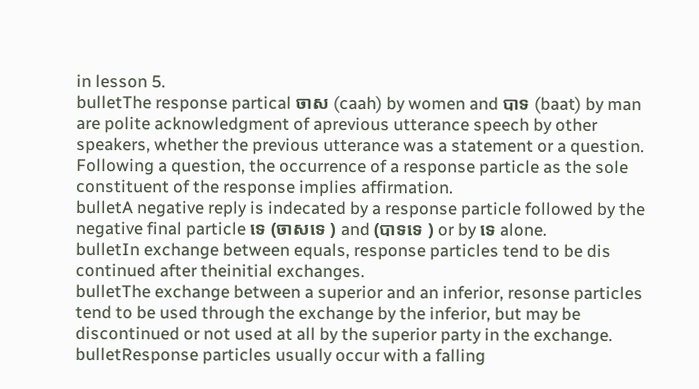in lesson 5.
bulletThe response partical ចាស (caah) by women and បាទ (baat) by man are polite acknowledgment of aprevious utterance speech by other speakers, whether the previous utterance was a statement or a question.  Following a question, the occurrence of a response particle as the sole constituent of the response implies affirmation.
bulletA negative reply is indecated by a response particle followed by the negative final particle ទេ (ចាសទេ ) and (បាទទេ ) or by ទេ alone.
bulletIn exchange between equals, response particles tend to be dis continued after theinitial exchanges.
bulletThe exchange between a superior and an inferior, resonse particles tend to be used through the exchange by the inferior, but may be discontinued or not used at all by the superior party in the exchange.
bulletResponse particles usually occur with a falling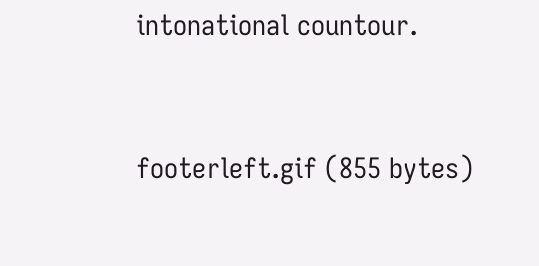intonational countour.


footerleft.gif (855 bytes)